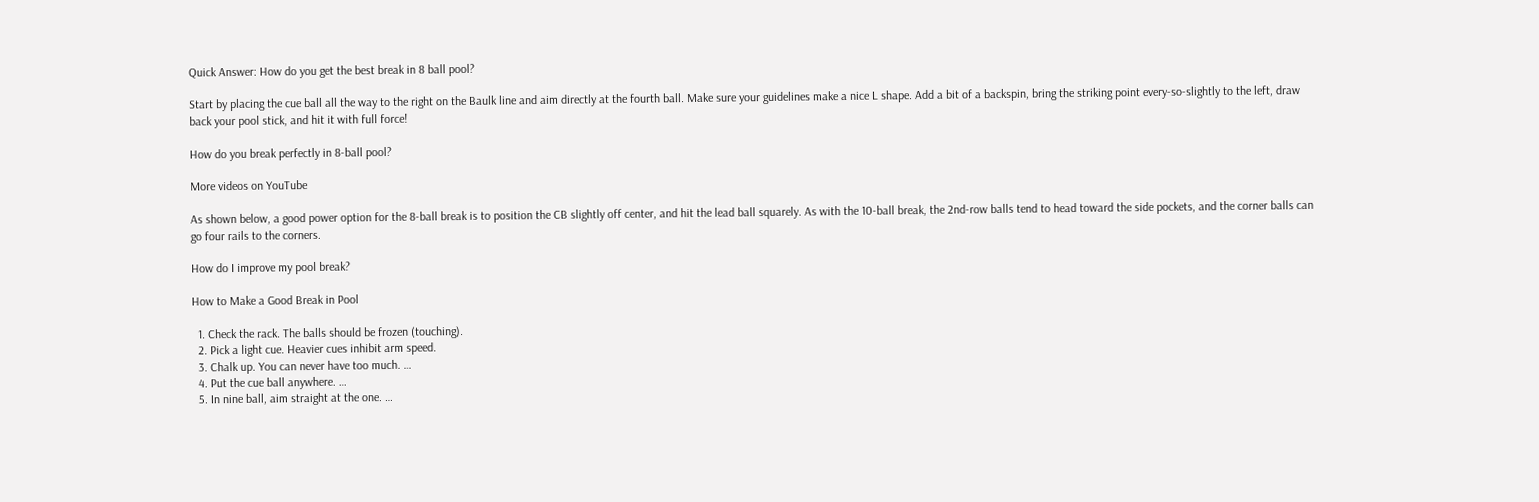Quick Answer: How do you get the best break in 8 ball pool?

Start by placing the cue ball all the way to the right on the Baulk line and aim directly at the fourth ball. Make sure your guidelines make a nice L shape. Add a bit of a backspin, bring the striking point every-so-slightly to the left, draw back your pool stick, and hit it with full force!

How do you break perfectly in 8-ball pool?

More videos on YouTube

As shown below, a good power option for the 8-ball break is to position the CB slightly off center, and hit the lead ball squarely. As with the 10-ball break, the 2nd-row balls tend to head toward the side pockets, and the corner balls can go four rails to the corners.

How do I improve my pool break?

How to Make a Good Break in Pool

  1. Check the rack. The balls should be frozen (touching).
  2. Pick a light cue. Heavier cues inhibit arm speed.
  3. Chalk up. You can never have too much. …
  4. Put the cue ball anywhere. …
  5. In nine ball, aim straight at the one. …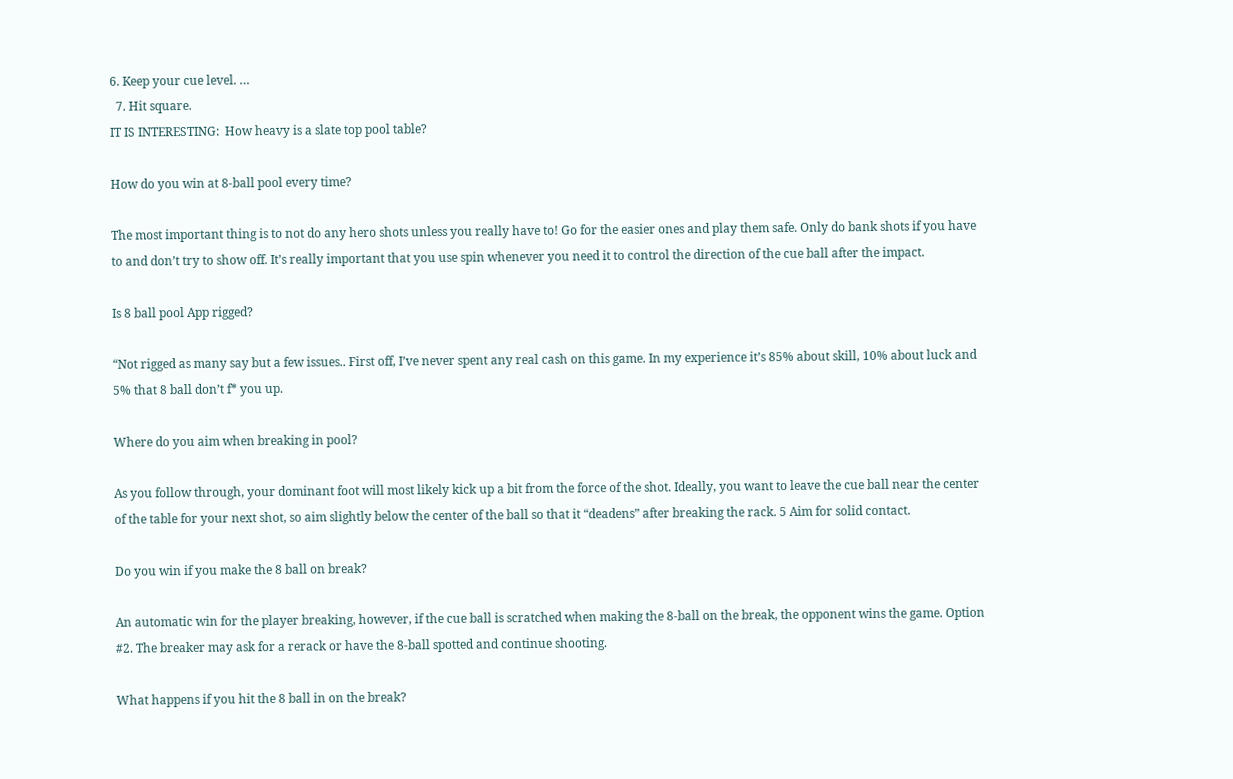6. Keep your cue level. …
  7. Hit square.
IT IS INTERESTING:  How heavy is a slate top pool table?

How do you win at 8-ball pool every time?

The most important thing is to not do any hero shots unless you really have to! Go for the easier ones and play them safe. Only do bank shots if you have to and don’t try to show off. It’s really important that you use spin whenever you need it to control the direction of the cue ball after the impact.

Is 8 ball pool App rigged?

“Not rigged as many say but a few issues.. First off, I’ve never spent any real cash on this game. In my experience it’s 85% about skill, 10% about luck and 5% that 8 ball don’t f* you up.

Where do you aim when breaking in pool?

As you follow through, your dominant foot will most likely kick up a bit from the force of the shot. Ideally, you want to leave the cue ball near the center of the table for your next shot, so aim slightly below the center of the ball so that it “deadens” after breaking the rack. 5 Aim for solid contact.

Do you win if you make the 8 ball on break?

An automatic win for the player breaking, however, if the cue ball is scratched when making the 8-ball on the break, the opponent wins the game. Option #2. The breaker may ask for a rerack or have the 8-ball spotted and continue shooting.

What happens if you hit the 8 ball in on the break?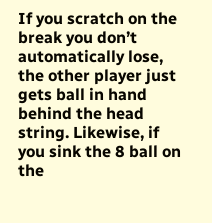If you scratch on the break you don’t automatically lose, the other player just gets ball in hand behind the head string. Likewise, if you sink the 8 ball on the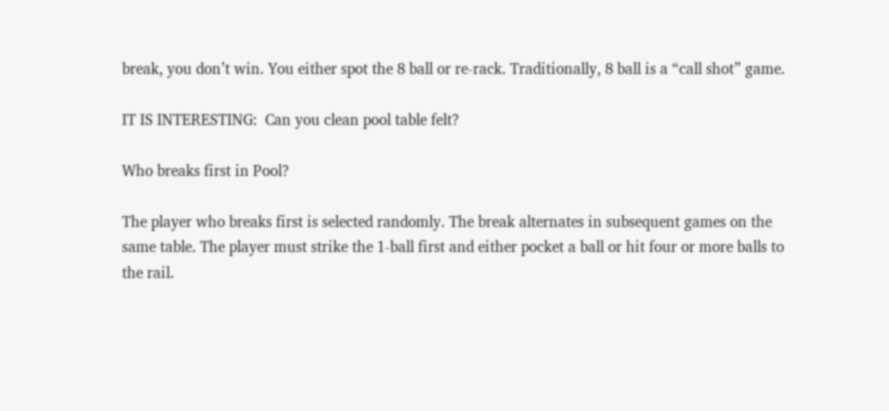break, you don’t win. You either spot the 8 ball or re-rack. Traditionally, 8 ball is a “call shot” game.

IT IS INTERESTING:  Can you clean pool table felt?

Who breaks first in Pool?

The player who breaks first is selected randomly. The break alternates in subsequent games on the same table. The player must strike the 1-ball first and either pocket a ball or hit four or more balls to the rail.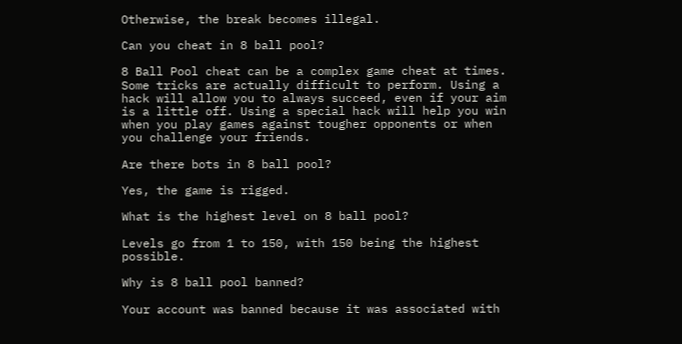Otherwise, the break becomes illegal.

Can you cheat in 8 ball pool?

8 Ball Pool cheat can be a complex game cheat at times. Some tricks are actually difficult to perform. Using a hack will allow you to always succeed, even if your aim is a little off. Using a special hack will help you win when you play games against tougher opponents or when you challenge your friends.

Are there bots in 8 ball pool?

Yes, the game is rigged.

What is the highest level on 8 ball pool?

Levels go from 1 to 150, with 150 being the highest possible.

Why is 8 ball pool banned?

Your account was banned because it was associated with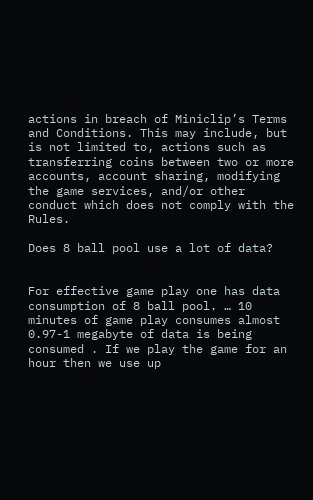actions in breach of Miniclip’s Terms and Conditions. This may include, but is not limited to, actions such as transferring coins between two or more accounts, account sharing, modifying the game services, and/or other conduct which does not comply with the Rules.

Does 8 ball pool use a lot of data?


For effective game play one has data consumption of 8 ball pool. … 10 minutes of game play consumes almost 0.97-1 megabyte of data is being consumed . If we play the game for an hour then we use up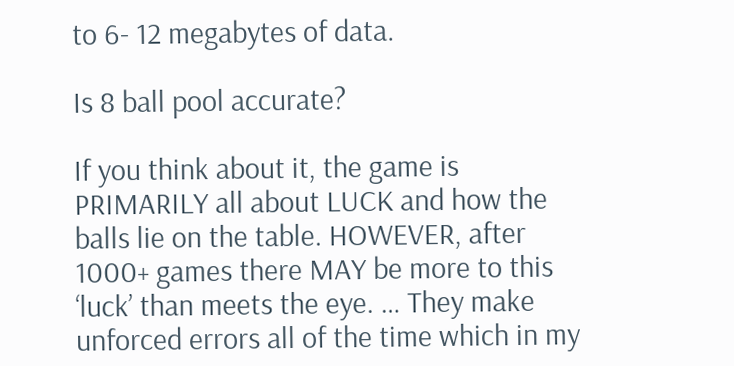to 6- 12 megabytes of data.

Is 8 ball pool accurate?

If you think about it, the game is PRIMARILY all about LUCK and how the balls lie on the table. HOWEVER, after 1000+ games there MAY be more to this ‘luck’ than meets the eye. … They make unforced errors all of the time which in my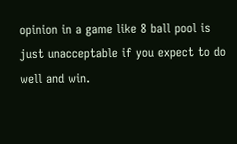opinion in a game like 8 ball pool is just unacceptable if you expect to do well and win.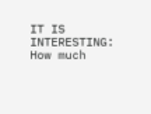IT IS INTERESTING:  How much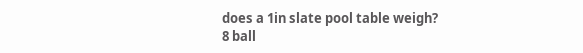does a 1in slate pool table weigh?
8 ball